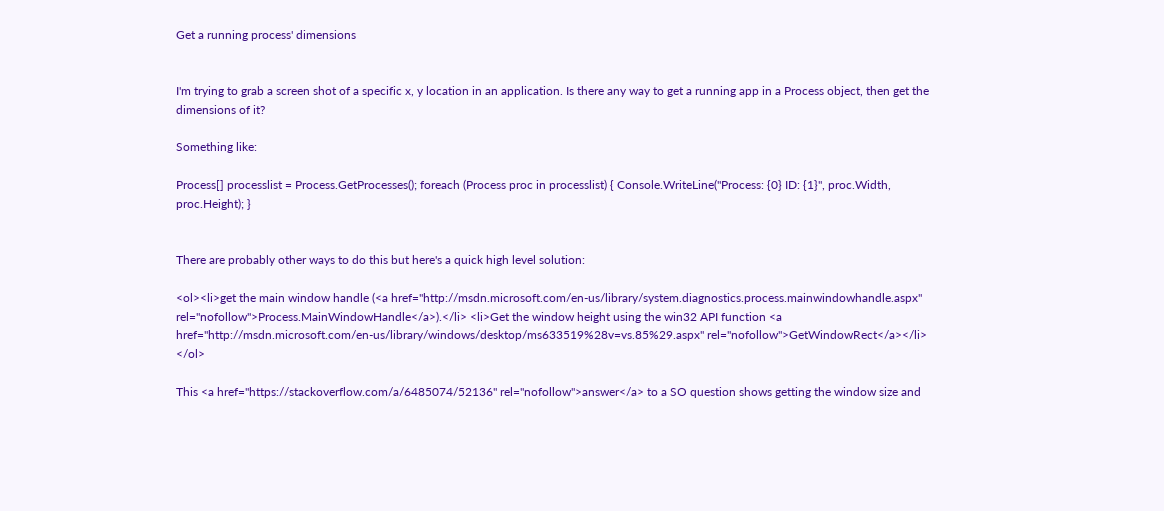Get a running process' dimensions


I'm trying to grab a screen shot of a specific x, y location in an application. Is there any way to get a running app in a Process object, then get the dimensions of it?

Something like:

Process[] processlist = Process.GetProcesses(); foreach (Process proc in processlist) { Console.WriteLine("Process: {0} ID: {1}", proc.Width, proc.Height); }


There are probably other ways to do this but here's a quick high level solution:

<ol><li>get the main window handle (<a href="http://msdn.microsoft.com/en-us/library/system.diagnostics.process.mainwindowhandle.aspx" rel="nofollow">Process.MainWindowHandle</a>).</li> <li>Get the window height using the win32 API function <a href="http://msdn.microsoft.com/en-us/library/windows/desktop/ms633519%28v=vs.85%29.aspx" rel="nofollow">GetWindowRect</a></li> </ol>

This <a href="https://stackoverflow.com/a/6485074/52136" rel="nofollow">answer</a> to a SO question shows getting the window size and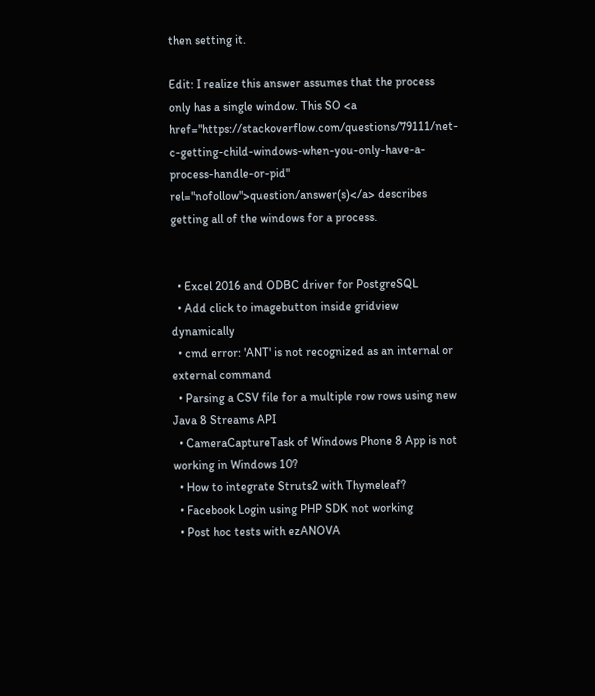then setting it.

Edit: I realize this answer assumes that the process only has a single window. This SO <a href="https://stackoverflow.com/questions/79111/net-c-getting-child-windows-when-you-only-have-a-process-handle-or-pid" rel="nofollow">question/answer(s)</a> describes getting all of the windows for a process.


  • Excel 2016 and ODBC driver for PostgreSQL
  • Add click to imagebutton inside gridview dynamically
  • cmd error: 'ANT' is not recognized as an internal or external command
  • Parsing a CSV file for a multiple row rows using new Java 8 Streams API
  • CameraCaptureTask of Windows Phone 8 App is not working in Windows 10?
  • How to integrate Struts2 with Thymeleaf?
  • Facebook Login using PHP SDK not working
  • Post hoc tests with ezANOVA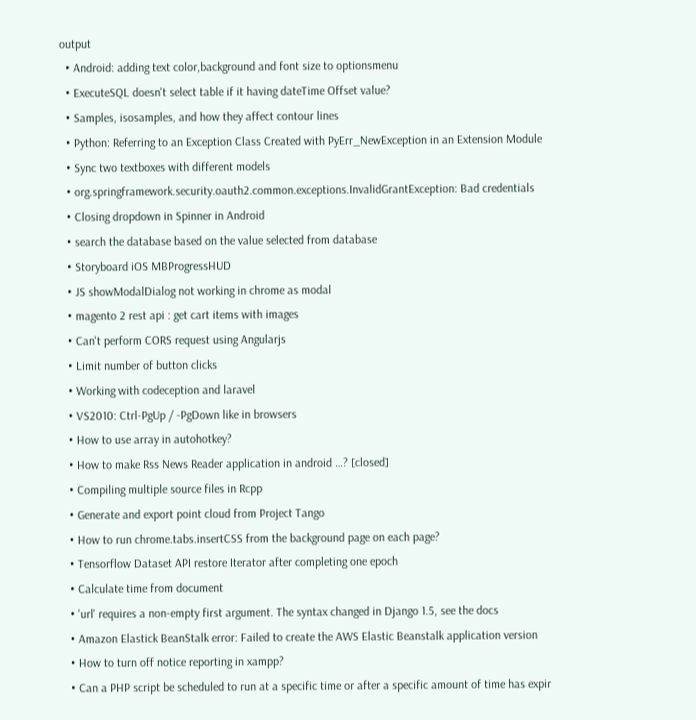output
  • Android: adding text color,background and font size to optionsmenu
  • ExecuteSQL doesn't select table if it having dateTime Offset value?
  • Samples, isosamples, and how they affect contour lines
  • Python: Referring to an Exception Class Created with PyErr_NewException in an Extension Module
  • Sync two textboxes with different models
  • org.springframework.security.oauth2.common.exceptions.InvalidGrantException: Bad credentials
  • Closing dropdown in Spinner in Android
  • search the database based on the value selected from database
  • Storyboard iOS MBProgressHUD
  • JS showModalDialog not working in chrome as modal
  • magento 2 rest api : get cart items with images
  • Can't perform CORS request using Angularjs
  • Limit number of button clicks
  • Working with codeception and laravel
  • VS2010: Ctrl-PgUp / -PgDown like in browsers
  • How to use array in autohotkey?
  • How to make Rss News Reader application in android …? [closed]
  • Compiling multiple source files in Rcpp
  • Generate and export point cloud from Project Tango
  • How to run chrome.tabs.insertCSS from the background page on each page?
  • Tensorflow Dataset API restore Iterator after completing one epoch
  • Calculate time from document
  • 'url' requires a non-empty first argument. The syntax changed in Django 1.5, see the docs
  • Amazon Elastick BeanStalk error: Failed to create the AWS Elastic Beanstalk application version
  • How to turn off notice reporting in xampp?
  • Can a PHP script be scheduled to run at a specific time or after a specific amount of time has expir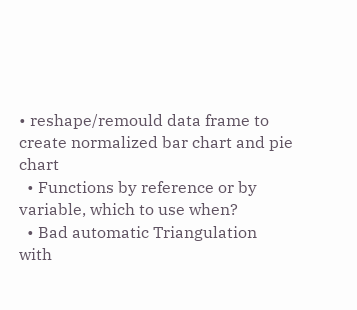• reshape/remould data frame to create normalized bar chart and pie chart
  • Functions by reference or by variable, which to use when?
  • Bad automatic Triangulation with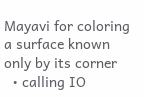Mayavi for coloring a surface known only by its corner
  • calling IO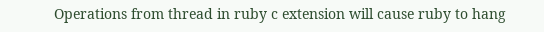Operations from thread in ruby c extension will cause ruby to hang